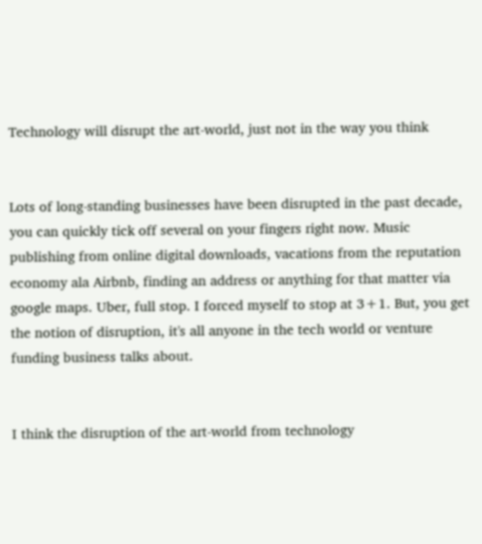Technology will disrupt the art-world, just not in the way you think


Lots of long-standing businesses have been disrupted in the past decade, you can quickly tick off several on your fingers right now. Music publishing from online digital downloads, vacations from the reputation economy ala Airbnb, finding an address or anything for that matter via google maps. Uber, full stop. I forced myself to stop at 3+1. But, you get the notion of disruption, it's all anyone in the tech world or venture funding business talks about.


I think the disruption of the art-world from technology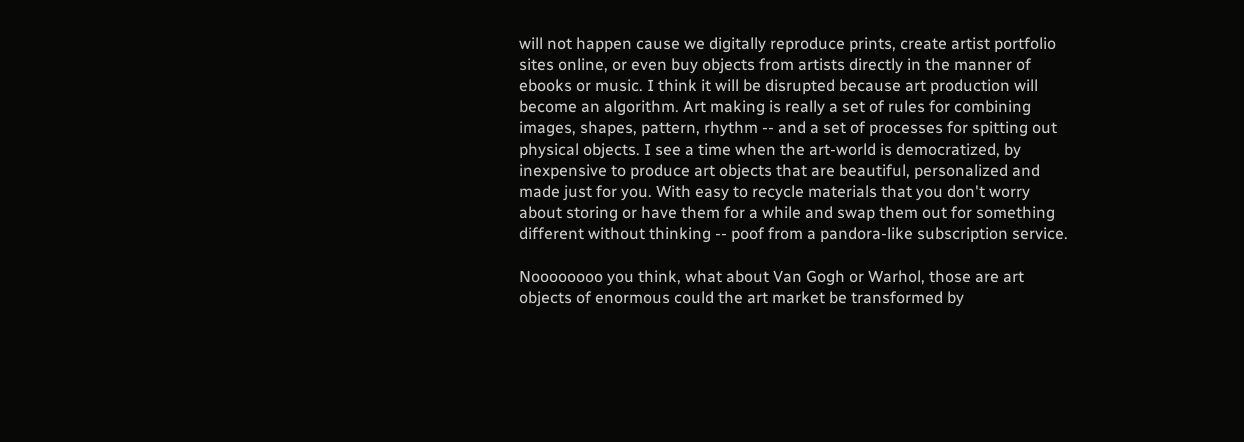will not happen cause we digitally reproduce prints, create artist portfolio sites online, or even buy objects from artists directly in the manner of ebooks or music. I think it will be disrupted because art production will become an algorithm. Art making is really a set of rules for combining images, shapes, pattern, rhythm -- and a set of processes for spitting out physical objects. I see a time when the art-world is democratized, by inexpensive to produce art objects that are beautiful, personalized and made just for you. With easy to recycle materials that you don't worry about storing or have them for a while and swap them out for something different without thinking -- poof from a pandora-like subscription service.

Noooooooo you think, what about Van Gogh or Warhol, those are art objects of enormous could the art market be transformed by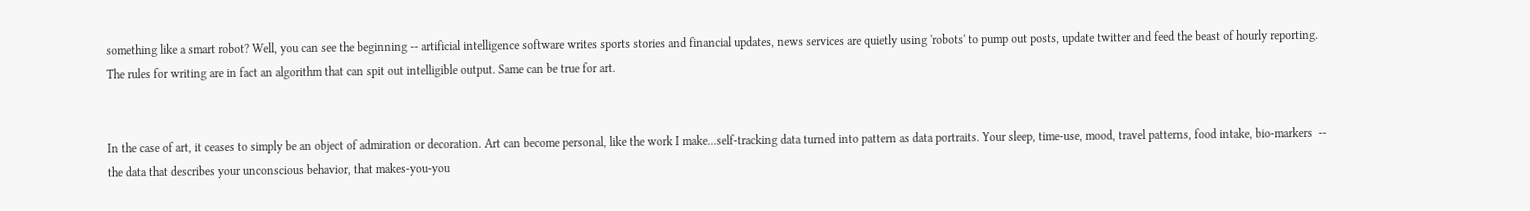something like a smart robot? Well, you can see the beginning -- artificial intelligence software writes sports stories and financial updates, news services are quietly using 'robots' to pump out posts, update twitter and feed the beast of hourly reporting. The rules for writing are in fact an algorithm that can spit out intelligible output. Same can be true for art.


In the case of art, it ceases to simply be an object of admiration or decoration. Art can become personal, like the work I make...self-tracking data turned into pattern as data portraits. Your sleep, time-use, mood, travel patterns, food intake, bio-markers  -- the data that describes your unconscious behavior, that makes-you-you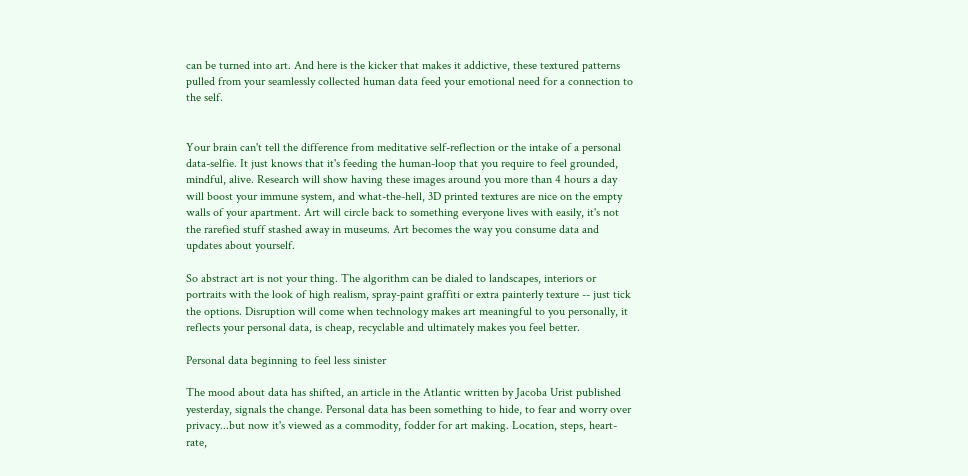can be turned into art. And here is the kicker that makes it addictive, these textured patterns pulled from your seamlessly collected human data feed your emotional need for a connection to the self.


Your brain can't tell the difference from meditative self-reflection or the intake of a personal data-selfie. It just knows that it's feeding the human-loop that you require to feel grounded, mindful, alive. Research will show having these images around you more than 4 hours a day will boost your immune system, and what-the-hell, 3D printed textures are nice on the empty walls of your apartment. Art will circle back to something everyone lives with easily, it's not the rarefied stuff stashed away in museums. Art becomes the way you consume data and updates about yourself.

So abstract art is not your thing. The algorithm can be dialed to landscapes, interiors or portraits with the look of high realism, spray-paint graffiti or extra painterly texture -- just tick the options. Disruption will come when technology makes art meaningful to you personally, it reflects your personal data, is cheap, recyclable and ultimately makes you feel better.

Personal data beginning to feel less sinister

The mood about data has shifted, an article in the Atlantic written by Jacoba Urist published yesterday, signals the change. Personal data has been something to hide, to fear and worry over privacy...but now it's viewed as a commodity, fodder for art making. Location, steps, heart-rate,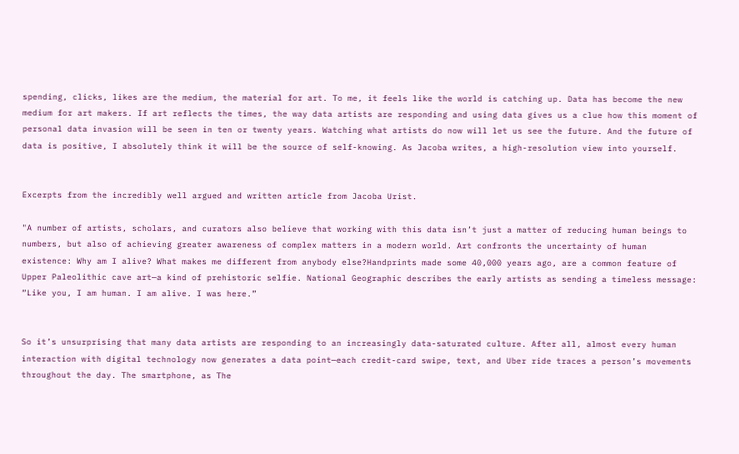spending, clicks, likes are the medium, the material for art. To me, it feels like the world is catching up. Data has become the new medium for art makers. If art reflects the times, the way data artists are responding and using data gives us a clue how this moment of personal data invasion will be seen in ten or twenty years. Watching what artists do now will let us see the future. And the future of data is positive, I absolutely think it will be the source of self-knowing. As Jacoba writes, a high-resolution view into yourself.


Excerpts from the incredibly well argued and written article from Jacoba Urist.

"A number of artists, scholars, and curators also believe that working with this data isn’t just a matter of reducing human beings to numbers, but also of achieving greater awareness of complex matters in a modern world. Art confronts the uncertainty of human existence: Why am I alive? What makes me different from anybody else?Handprints made some 40,000 years ago, are a common feature of Upper Paleolithic cave art—a kind of prehistoric selfie. National Geographic describes the early artists as sending a timeless message: “Like you, I am human. I am alive. I was here.”


So it’s unsurprising that many data artists are responding to an increasingly data-saturated culture. After all, almost every human interaction with digital technology now generates a data point—each credit-card swipe, text, and Uber ride traces a person’s movements throughout the day. The smartphone, as The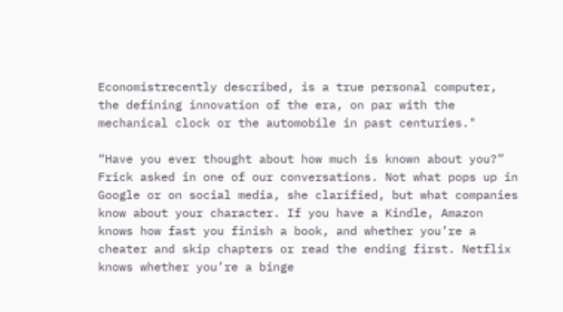Economistrecently described, is a true personal computer, the defining innovation of the era, on par with the mechanical clock or the automobile in past centuries."

“Have you ever thought about how much is known about you?” Frick asked in one of our conversations. Not what pops up in Google or on social media, she clarified, but what companies know about your character. If you have a Kindle, Amazon knows how fast you finish a book, and whether you’re a cheater and skip chapters or read the ending first. Netflix knows whether you’re a binge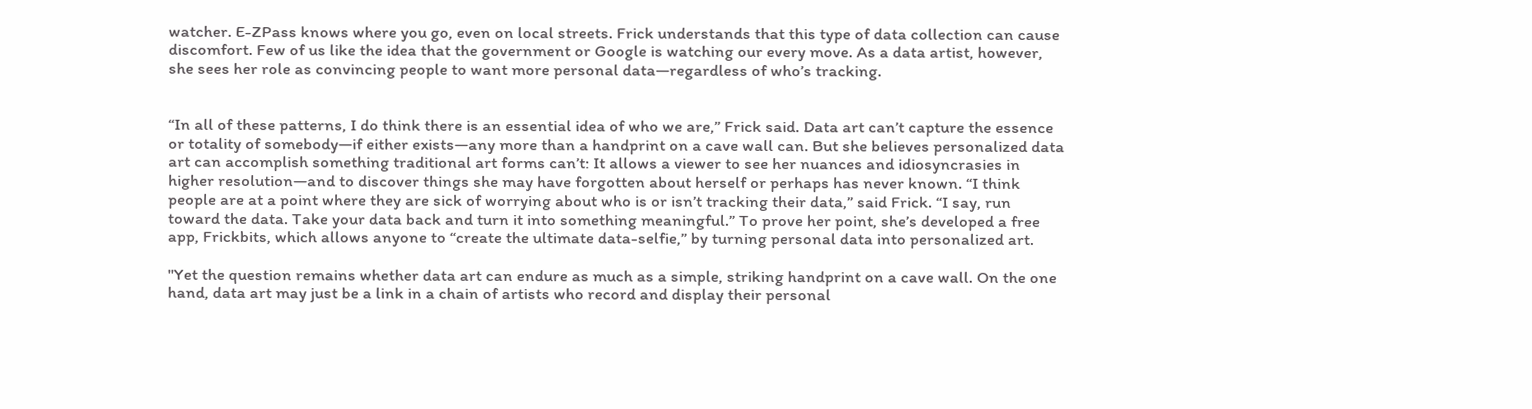watcher. E-ZPass knows where you go, even on local streets. Frick understands that this type of data collection can cause discomfort. Few of us like the idea that the government or Google is watching our every move. As a data artist, however, she sees her role as convincing people to want more personal data—regardless of who’s tracking.


“In all of these patterns, I do think there is an essential idea of who we are,” Frick said. Data art can’t capture the essence or totality of somebody—if either exists—any more than a handprint on a cave wall can. But she believes personalized data art can accomplish something traditional art forms can’t: It allows a viewer to see her nuances and idiosyncrasies in higher resolution—and to discover things she may have forgotten about herself or perhaps has never known. “I think people are at a point where they are sick of worrying about who is or isn’t tracking their data,” said Frick. “I say, run toward the data. Take your data back and turn it into something meaningful.” To prove her point, she’s developed a free app, Frickbits, which allows anyone to “create the ultimate data-selfie,” by turning personal data into personalized art.

"Yet the question remains whether data art can endure as much as a simple, striking handprint on a cave wall. On the one hand, data art may just be a link in a chain of artists who record and display their personal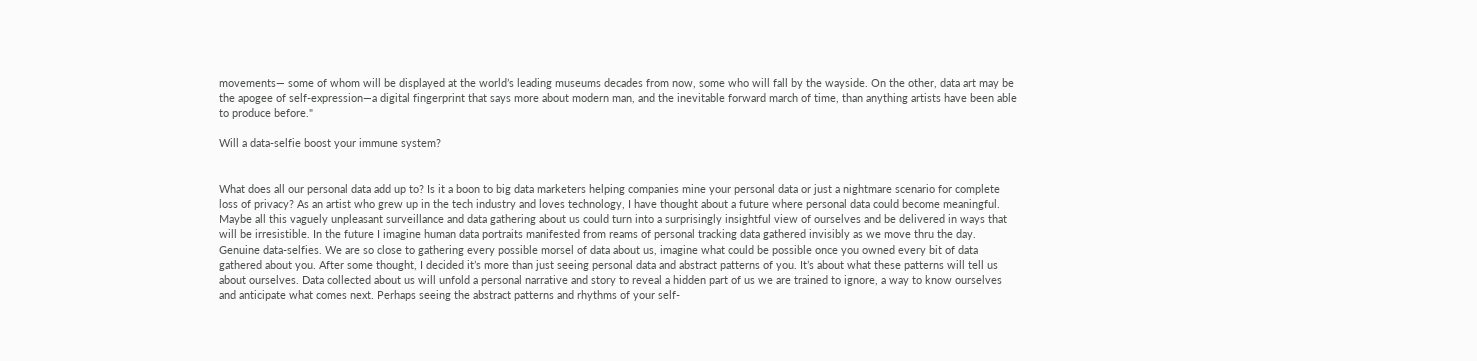movements— some of whom will be displayed at the world’s leading museums decades from now, some who will fall by the wayside. On the other, data art may be the apogee of self-expression—a digital fingerprint that says more about modern man, and the inevitable forward march of time, than anything artists have been able to produce before."

Will a data-selfie boost your immune system?


What does all our personal data add up to? Is it a boon to big data marketers helping companies mine your personal data or just a nightmare scenario for complete loss of privacy? As an artist who grew up in the tech industry and loves technology, I have thought about a future where personal data could become meaningful. Maybe all this vaguely unpleasant surveillance and data gathering about us could turn into a surprisingly insightful view of ourselves and be delivered in ways that will be irresistible. In the future I imagine human data portraits manifested from reams of personal tracking data gathered invisibly as we move thru the day. Genuine data-selfies. We are so close to gathering every possible morsel of data about us, imagine what could be possible once you owned every bit of data gathered about you. After some thought, I decided it’s more than just seeing personal data and abstract patterns of you. It’s about what these patterns will tell us about ourselves. Data collected about us will unfold a personal narrative and story to reveal a hidden part of us we are trained to ignore, a way to know ourselves and anticipate what comes next. Perhaps seeing the abstract patterns and rhythms of your self-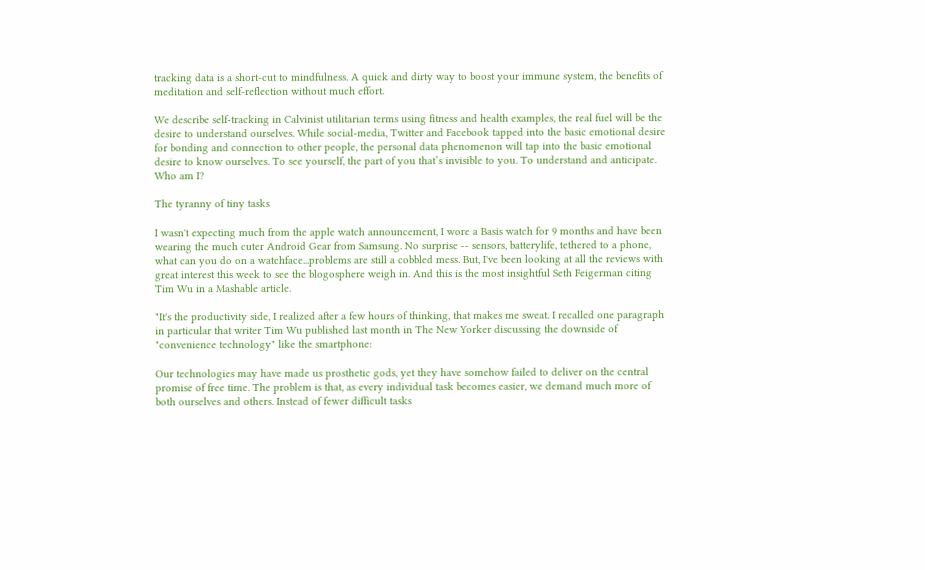tracking data is a short-cut to mindfulness. A quick and dirty way to boost your immune system, the benefits of meditation and self-reflection without much effort.

We describe self-tracking in Calvinist utilitarian terms using fitness and health examples, the real fuel will be the desire to understand ourselves. While social-media, Twitter and Facebook tapped into the basic emotional desire for bonding and connection to other people, the personal data phenomenon will tap into the basic emotional desire to know ourselves. To see yourself, the part of you that’s invisible to you. To understand and anticipate. Who am I?

The tyranny of tiny tasks

I wasn't expecting much from the apple watch announcement, I wore a Basis watch for 9 months and have been wearing the much cuter Android Gear from Samsung. No surprise -- sensors, batterylife, tethered to a phone, what can you do on a watchface...problems are still a cobbled mess. But, I've been looking at all the reviews with great interest this week to see the blogosphere weigh in. And this is the most insightful Seth Feigerman citing Tim Wu in a Mashable article.

"It's the productivity side, I realized after a few hours of thinking, that makes me sweat. I recalled one paragraph in particular that writer Tim Wu published last month in The New Yorker discussing the downside of "convenience technology" like the smartphone:

Our technologies may have made us prosthetic gods, yet they have somehow failed to deliver on the central promise of free time. The problem is that, as every individual task becomes easier, we demand much more of both ourselves and others. Instead of fewer difficult tasks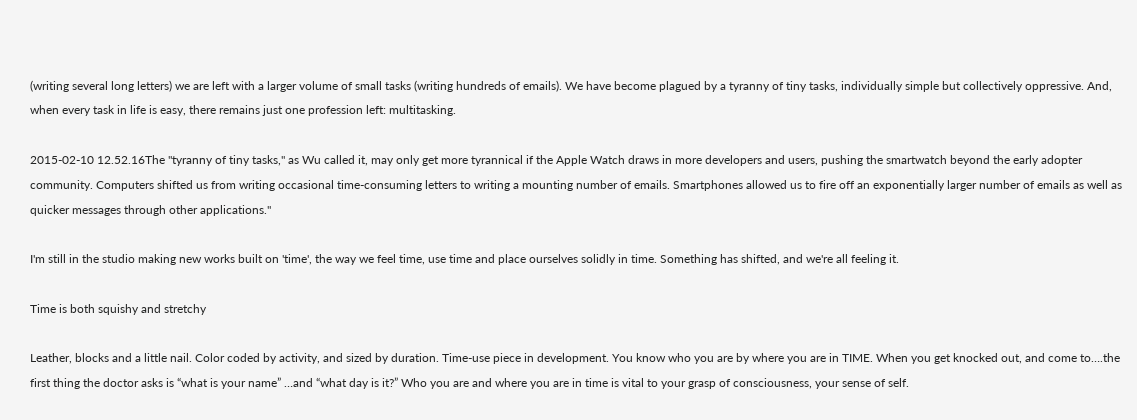(writing several long letters) we are left with a larger volume of small tasks (writing hundreds of emails). We have become plagued by a tyranny of tiny tasks, individually simple but collectively oppressive. And, when every task in life is easy, there remains just one profession left: multitasking.

2015-02-10 12.52.16The "tyranny of tiny tasks," as Wu called it, may only get more tyrannical if the Apple Watch draws in more developers and users, pushing the smartwatch beyond the early adopter community. Computers shifted us from writing occasional time-consuming letters to writing a mounting number of emails. Smartphones allowed us to fire off an exponentially larger number of emails as well as quicker messages through other applications."

I'm still in the studio making new works built on 'time', the way we feel time, use time and place ourselves solidly in time. Something has shifted, and we're all feeling it.

Time is both squishy and stretchy

Leather, blocks and a little nail. Color coded by activity, and sized by duration. Time-use piece in development. You know who you are by where you are in TIME. When you get knocked out, and come to….the first thing the doctor asks is “what is your name” …and “what day is it?” Who you are and where you are in time is vital to your grasp of consciousness, your sense of self.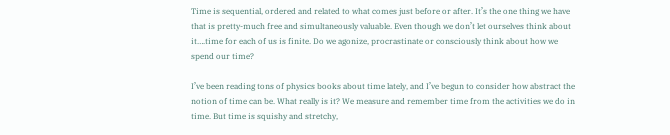Time is sequential, ordered and related to what comes just before or after. It’s the one thing we have that is pretty-much free and simultaneously valuable. Even though we don’t let ourselves think about it….time for each of us is finite. Do we agonize, procrastinate or consciously think about how we spend our time?

I’ve been reading tons of physics books about time lately, and I’ve begun to consider how abstract the notion of time can be. What really is it? We measure and remember time from the activities we do in time. But time is squishy and stretchy,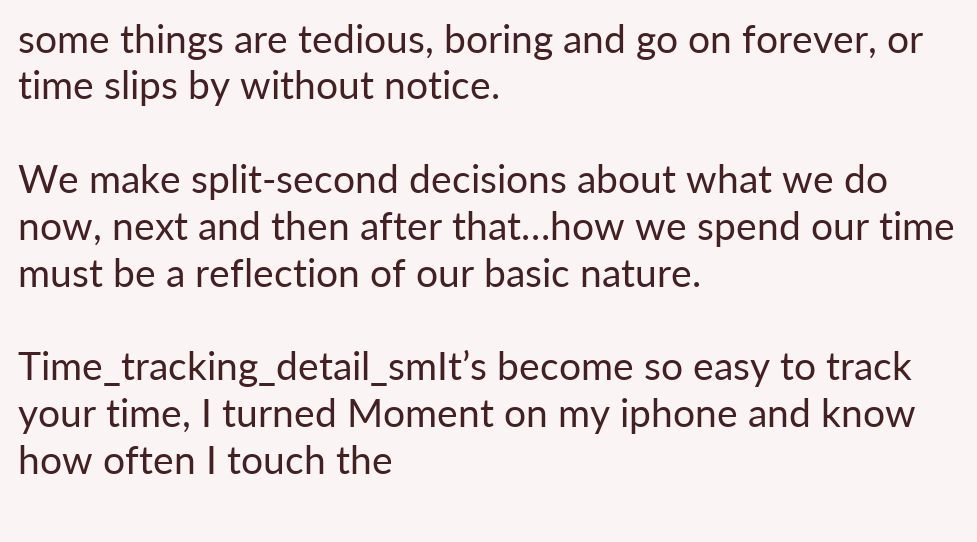some things are tedious, boring and go on forever, or time slips by without notice.

We make split-second decisions about what we do now, next and then after that…how we spend our time must be a reflection of our basic nature.

Time_tracking_detail_smIt’s become so easy to track your time, I turned Moment on my iphone and know how often I touch the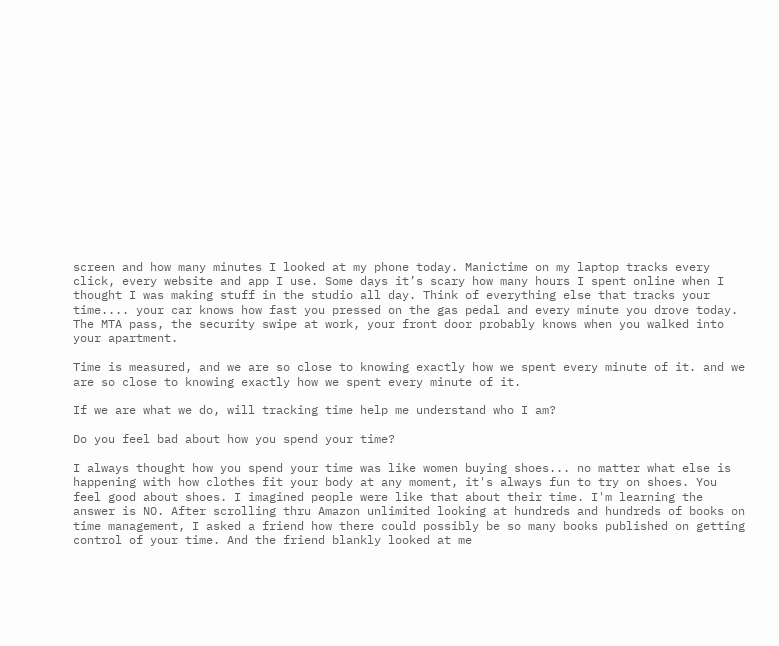screen and how many minutes I looked at my phone today. Manictime on my laptop tracks every click, every website and app I use. Some days it’s scary how many hours I spent online when I thought I was making stuff in the studio all day. Think of everything else that tracks your time.... your car knows how fast you pressed on the gas pedal and every minute you drove today. The MTA pass, the security swipe at work, your front door probably knows when you walked into your apartment.

Time is measured, and we are so close to knowing exactly how we spent every minute of it. and we are so close to knowing exactly how we spent every minute of it.

If we are what we do, will tracking time help me understand who I am?

Do you feel bad about how you spend your time?

I always thought how you spend your time was like women buying shoes... no matter what else is happening with how clothes fit your body at any moment, it's always fun to try on shoes. You feel good about shoes. I imagined people were like that about their time. I'm learning the answer is NO. After scrolling thru Amazon unlimited looking at hundreds and hundreds of books on time management, I asked a friend how there could possibly be so many books published on getting control of your time. And the friend blankly looked at me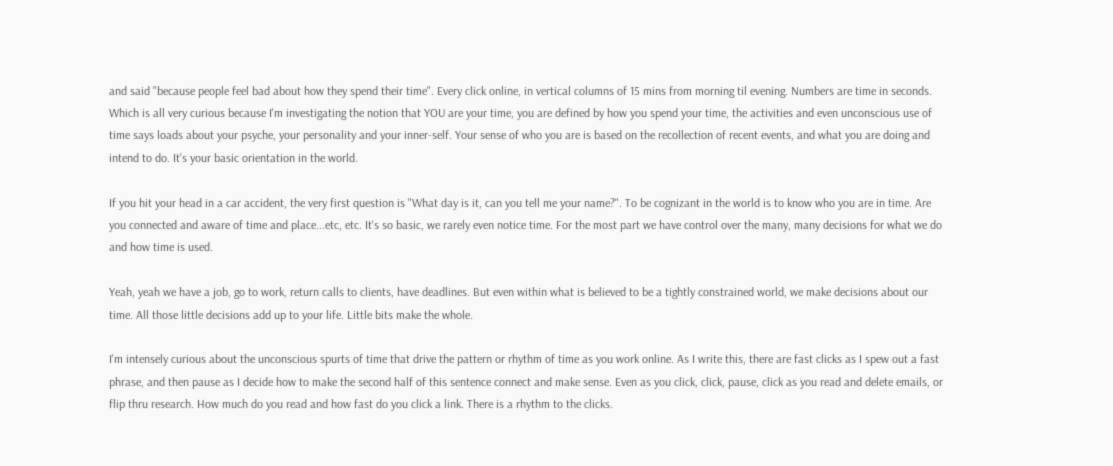and said "because people feel bad about how they spend their time". Every click online, in vertical columns of 15 mins from morning til evening. Numbers are time in seconds. Which is all very curious because I'm investigating the notion that YOU are your time, you are defined by how you spend your time, the activities and even unconscious use of time says loads about your psyche, your personality and your inner-self. Your sense of who you are is based on the recollection of recent events, and what you are doing and intend to do. It's your basic orientation in the world.

If you hit your head in a car accident, the very first question is "What day is it, can you tell me your name?". To be cognizant in the world is to know who you are in time. Are you connected and aware of time and place...etc, etc. It's so basic, we rarely even notice time. For the most part we have control over the many, many decisions for what we do and how time is used.

Yeah, yeah we have a job, go to work, return calls to clients, have deadlines. But even within what is believed to be a tightly constrained world, we make decisions about our time. All those little decisions add up to your life. Little bits make the whole.

I'm intensely curious about the unconscious spurts of time that drive the pattern or rhythm of time as you work online. As I write this, there are fast clicks as I spew out a fast phrase, and then pause as I decide how to make the second half of this sentence connect and make sense. Even as you click, click, pause, click as you read and delete emails, or flip thru research. How much do you read and how fast do you click a link. There is a rhythm to the clicks.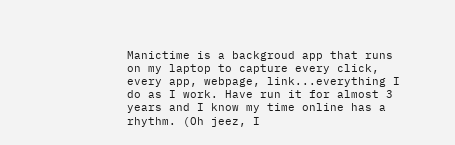Manictime is a backgroud app that runs on my laptop to capture every click, every app, webpage, link...everything I do as I work. Have run it for almost 3 years and I know my time online has a rhythm. (Oh jeez, I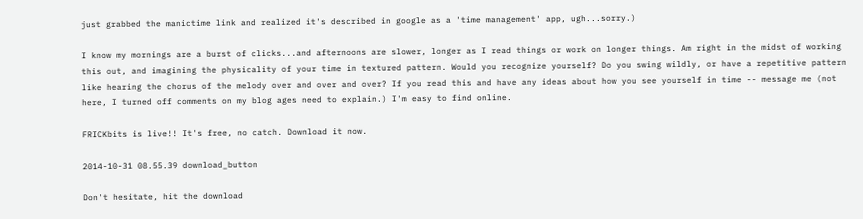just grabbed the manictime link and realized it's described in google as a 'time management' app, ugh...sorry.)

I know my mornings are a burst of clicks...and afternoons are slower, longer as I read things or work on longer things. Am right in the midst of working this out, and imagining the physicality of your time in textured pattern. Would you recognize yourself? Do you swing wildly, or have a repetitive pattern like hearing the chorus of the melody over and over and over? If you read this and have any ideas about how you see yourself in time -- message me (not here, I turned off comments on my blog ages need to explain.) I'm easy to find online.

FRICKbits is live!! It's free, no catch. Download it now.

2014-10-31 08.55.39 download_button

Don't hesitate, hit the download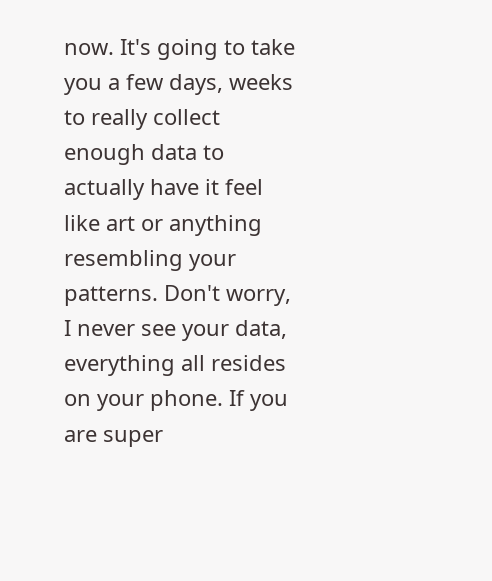now. It's going to take you a few days, weeks to really collect enough data to actually have it feel like art or anything resembling your patterns. Don't worry, I never see your data, everything all resides on your phone. If you are super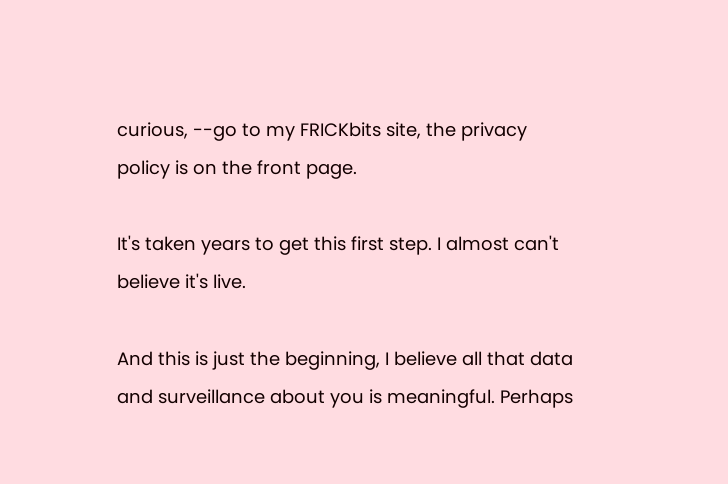curious, --go to my FRICKbits site, the privacy policy is on the front page.

It's taken years to get this first step. I almost can't believe it's live.

And this is just the beginning, I believe all that data and surveillance about you is meaningful. Perhaps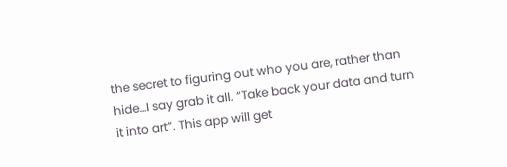the secret to figuring out who you are, rather than hide…I say grab it all. “Take back your data and turn it into art”. This app will get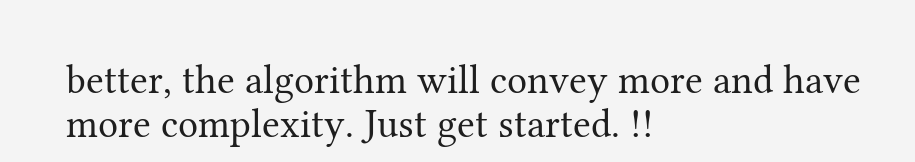better, the algorithm will convey more and have more complexity. Just get started. !!